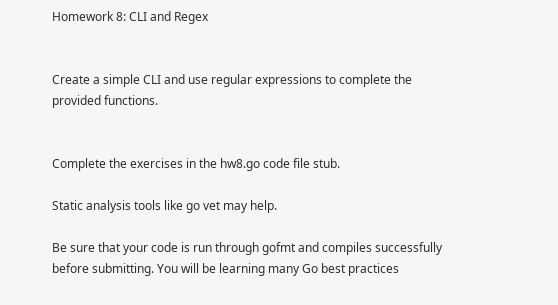Homework 8: CLI and Regex


Create a simple CLI and use regular expressions to complete the provided functions.


Complete the exercises in the hw8.go code file stub.

Static analysis tools like go vet may help.

Be sure that your code is run through gofmt and compiles successfully before submitting. You will be learning many Go best practices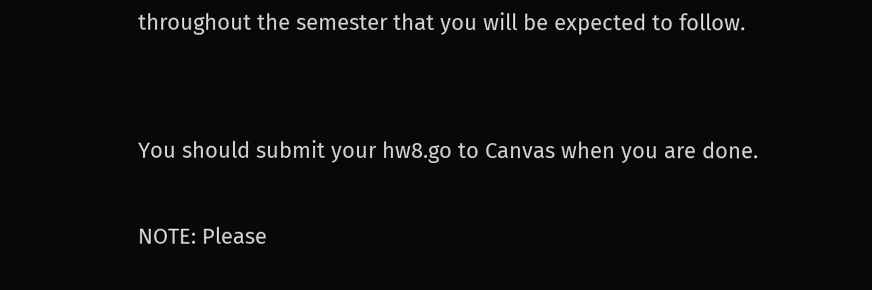throughout the semester that you will be expected to follow.


You should submit your hw8.go to Canvas when you are done.

NOTE: Please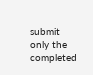submit only the completed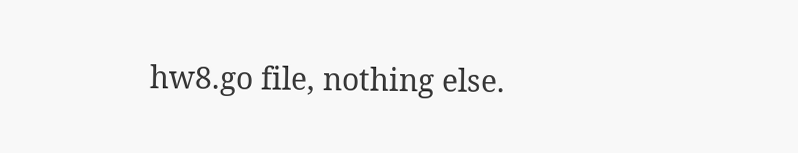hw8.go file, nothing else.